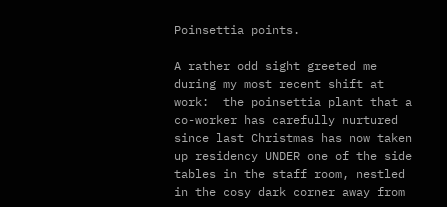Poinsettia points.

A rather odd sight greeted me during my most recent shift at work:  the poinsettia plant that a co-worker has carefully nurtured since last Christmas has now taken up residency UNDER one of the side tables in the staff room, nestled in the cosy dark corner away from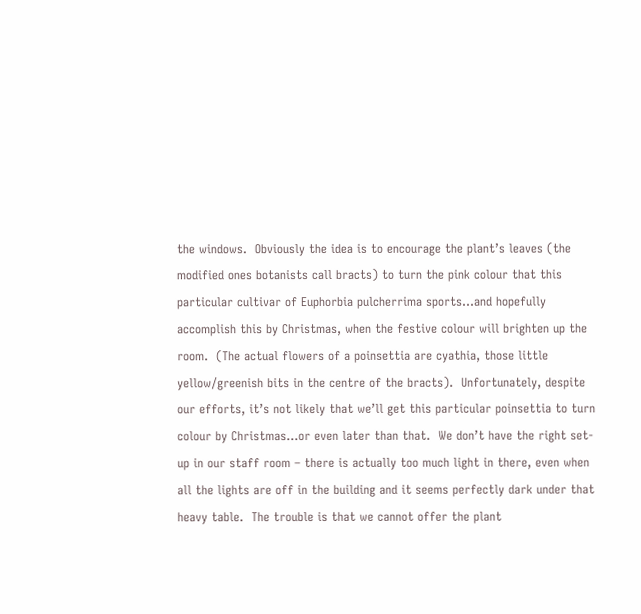the windows.  Obviously the idea is to encourage the plant’s leaves (the modified ones botanists call bracts) to turn the pink colour that this particular cultivar of Euphorbia pulcherrima sports…and hopefully accomplish this by Christmas, when the festive colour will brighten up the room.  (The actual flowers of a poinsettia are cyathia, those little yellow/greenish bits in the centre of the bracts).  Unfortunately, despite our efforts, it’s not likely that we’ll get this particular poinsettia to turn colour by Christmas…or even later than that.  We don’t have the right set-up in our staff room – there is actually too much light in there, even when all the lights are off in the building and it seems perfectly dark under that heavy table.  The trouble is that we cannot offer the plant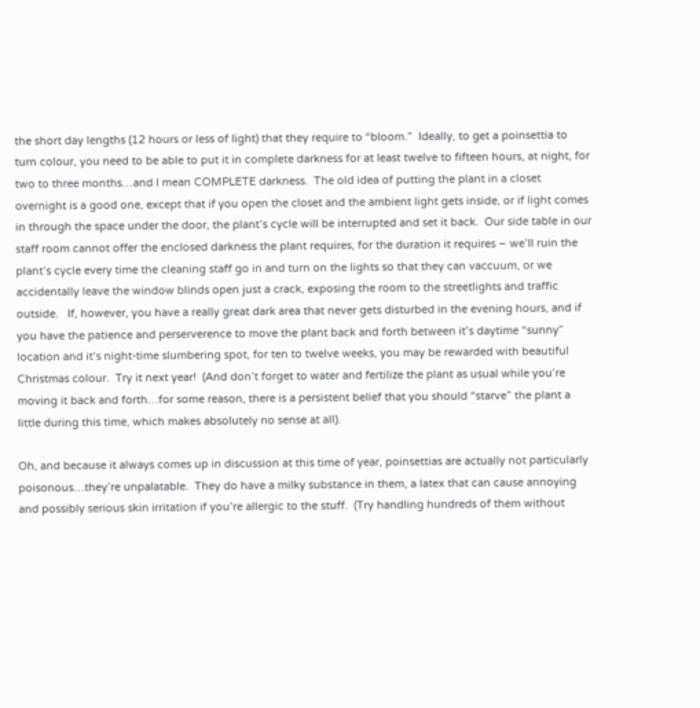the short day lengths (12 hours or less of light) that they require to “bloom.”  Ideally, to get a poinsettia to turn colour, you need to be able to put it in complete darkness for at least twelve to fifteen hours, at night, for two to three months…and I mean COMPLETE darkness.  The old idea of putting the plant in a closet overnight is a good one, except that if you open the closet and the ambient light gets inside, or if light comes in through the space under the door, the plant’s cycle will be interrupted and set it back.  Our side table in our staff room cannot offer the enclosed darkness the plant requires, for the duration it requires – we’ll ruin the plant’s cycle every time the cleaning staff go in and turn on the lights so that they can vaccuum, or we accidentally leave the window blinds open just a crack, exposing the room to the streetlights and traffic outside.   If, however, you have a really great dark area that never gets disturbed in the evening hours, and if you have the patience and perserverence to move the plant back and forth between it’s daytime “sunny” location and it’s night-time slumbering spot, for ten to twelve weeks, you may be rewarded with beautiful Christmas colour.  Try it next year!  (And don’t forget to water and fertilize the plant as usual while you’re moving it back and forth…for some reason, there is a persistent belief that you should “starve” the plant a little during this time, which makes absolutely no sense at all).

Oh, and because it always comes up in discussion at this time of year, poinsettias are actually not particularly poisonous…they’re unpalatable.  They do have a milky substance in them, a latex that can cause annoying and possibly serious skin irritation if you’re allergic to the stuff.  (Try handling hundreds of them without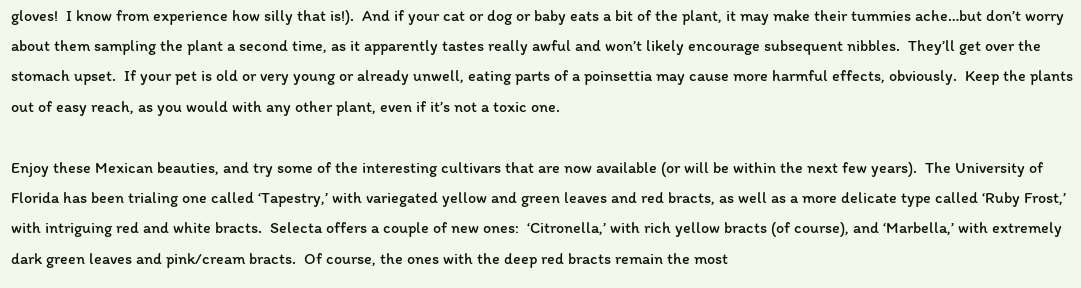gloves!  I know from experience how silly that is!).  And if your cat or dog or baby eats a bit of the plant, it may make their tummies ache…but don’t worry about them sampling the plant a second time, as it apparently tastes really awful and won’t likely encourage subsequent nibbles.  They’ll get over the stomach upset.  If your pet is old or very young or already unwell, eating parts of a poinsettia may cause more harmful effects, obviously.  Keep the plants out of easy reach, as you would with any other plant, even if it’s not a toxic one.

Enjoy these Mexican beauties, and try some of the interesting cultivars that are now available (or will be within the next few years).  The University of Florida has been trialing one called ‘Tapestry,’ with variegated yellow and green leaves and red bracts, as well as a more delicate type called ‘Ruby Frost,’ with intriguing red and white bracts.  Selecta offers a couple of new ones:  ‘Citronella,’ with rich yellow bracts (of course), and ‘Marbella,’ with extremely dark green leaves and pink/cream bracts.  Of course, the ones with the deep red bracts remain the most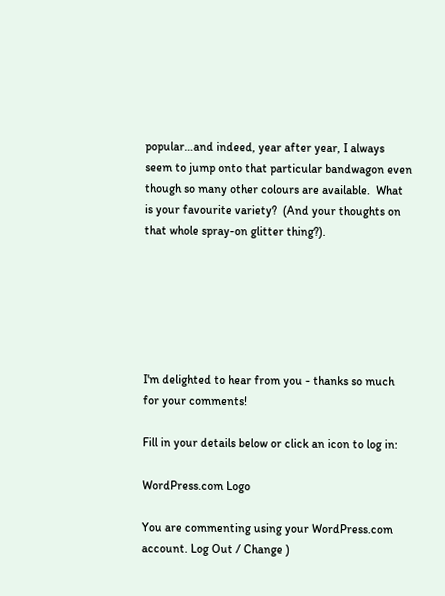popular…and indeed, year after year, I always seem to jump onto that particular bandwagon even though so many other colours are available.  What is your favourite variety?  (And your thoughts on that whole spray-on glitter thing?).






I'm delighted to hear from you - thanks so much for your comments!

Fill in your details below or click an icon to log in:

WordPress.com Logo

You are commenting using your WordPress.com account. Log Out / Change )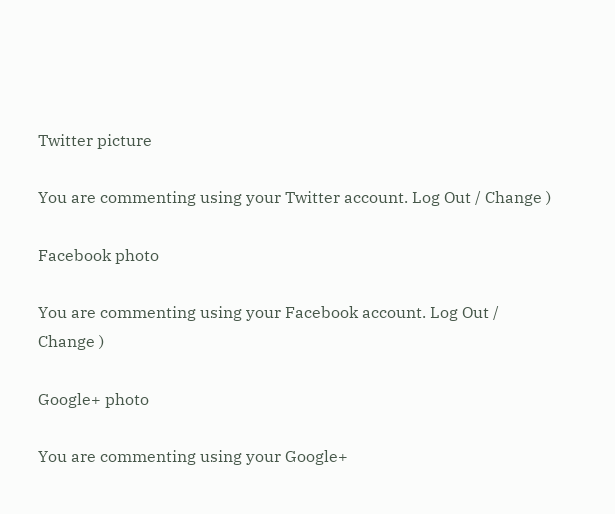Twitter picture

You are commenting using your Twitter account. Log Out / Change )

Facebook photo

You are commenting using your Facebook account. Log Out / Change )

Google+ photo

You are commenting using your Google+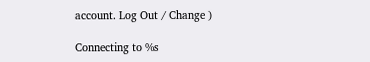account. Log Out / Change )

Connecting to %s